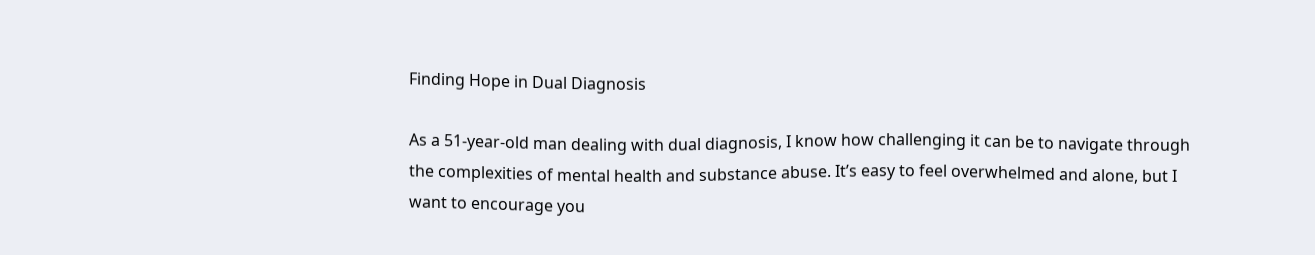Finding Hope in Dual Diagnosis

As a 51-year-old man dealing with dual diagnosis, I know how challenging it can be to navigate through the complexities of mental health and substance abuse. It’s easy to feel overwhelmed and alone, but I want to encourage you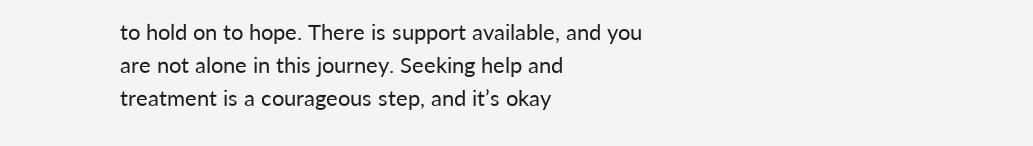to hold on to hope. There is support available, and you are not alone in this journey. Seeking help and treatment is a courageous step, and it’s okay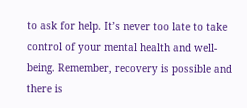to ask for help. It’s never too late to take control of your mental health and well-being. Remember, recovery is possible and there is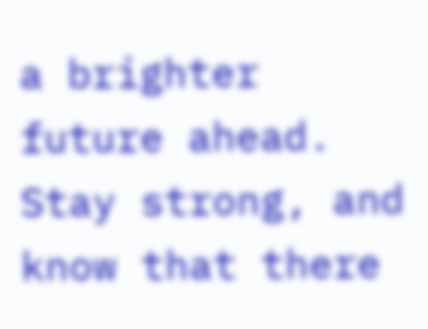a brighter future ahead. Stay strong, and know that there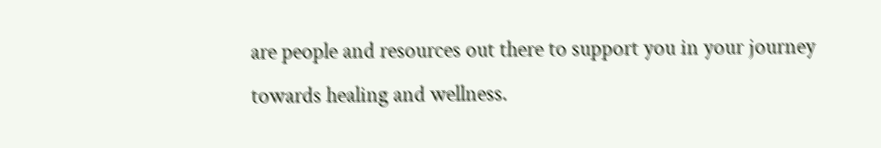are people and resources out there to support you in your journey towards healing and wellness.